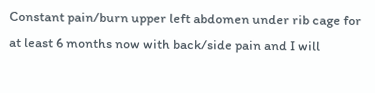Constant pain/burn upper left abdomen under rib cage for at least 6 months now with back/side pain and I will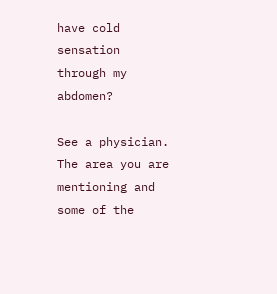have cold sensation through my abdomen?

See a physician. The area you are mentioning and some of the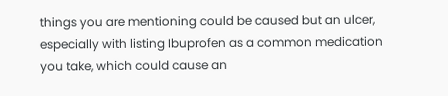things you are mentioning could be caused but an ulcer, especially with listing Ibuprofen as a common medication you take, which could cause an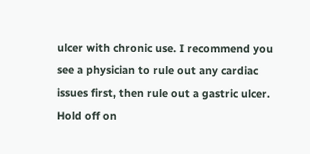ulcer with chronic use. I recommend you see a physician to rule out any cardiac issues first, then rule out a gastric ulcer. Hold off on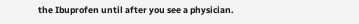the Ibuprofen until after you see a physician.